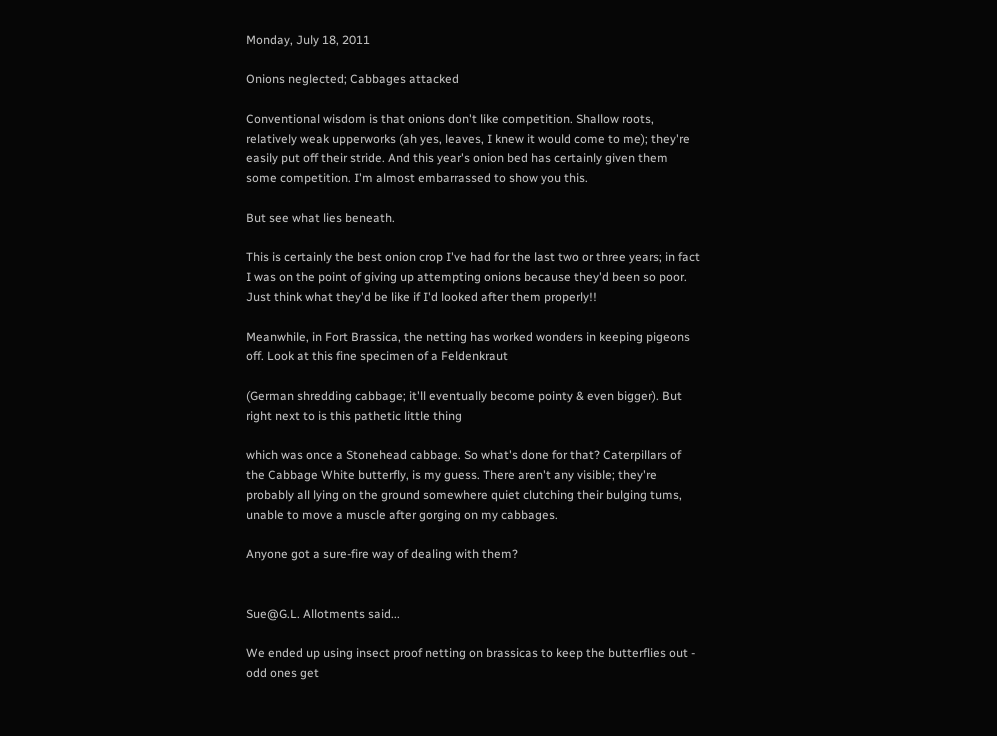Monday, July 18, 2011

Onions neglected; Cabbages attacked

Conventional wisdom is that onions don't like competition. Shallow roots, relatively weak upperworks (ah yes, leaves, I knew it would come to me); they're easily put off their stride. And this year's onion bed has certainly given them some competition. I'm almost embarrassed to show you this.

But see what lies beneath.

This is certainly the best onion crop I've had for the last two or three years; in fact I was on the point of giving up attempting onions because they'd been so poor. Just think what they'd be like if I'd looked after them properly!!

Meanwhile, in Fort Brassica, the netting has worked wonders in keeping pigeons off. Look at this fine specimen of a Feldenkraut

(German shredding cabbage; it'll eventually become pointy & even bigger). But right next to is this pathetic little thing

which was once a Stonehead cabbage. So what's done for that? Caterpillars of the Cabbage White butterfly, is my guess. There aren't any visible; they're probably all lying on the ground somewhere quiet clutching their bulging tums, unable to move a muscle after gorging on my cabbages.

Anyone got a sure-fire way of dealing with them?


Sue@G.L. Allotments said...

We ended up using insect proof netting on brassicas to keep the butterflies out - odd ones get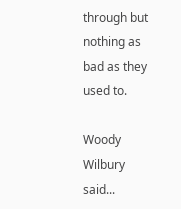through but nothing as bad as they used to.

Woody Wilbury said...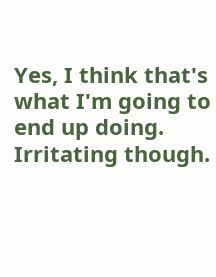Yes, I think that's what I'm going to end up doing. Irritating though.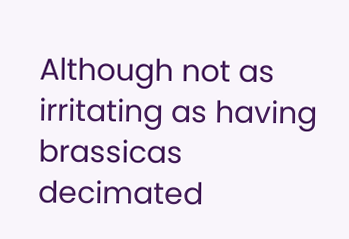Although not as irritating as having brassicas decimated